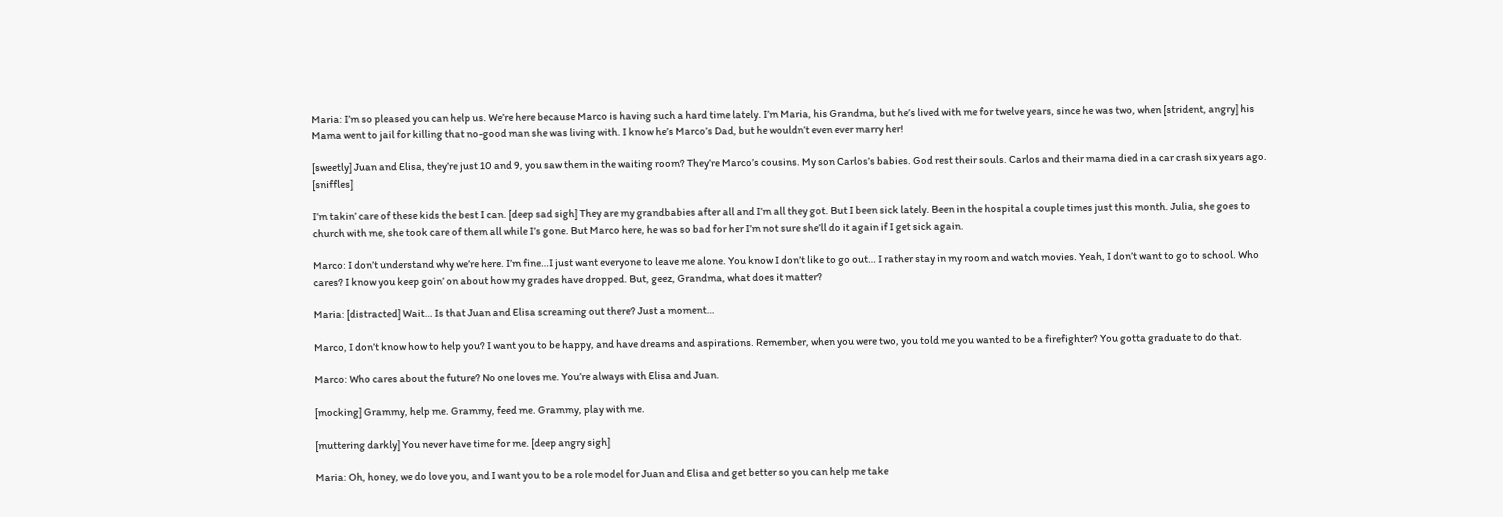Maria: I’m so pleased you can help us. We’re here because Marco is having such a hard time lately. I’m Maria, his Grandma, but he’s lived with me for twelve years, since he was two, when [strident, angry] his Mama went to jail for killing that no-good man she was living with. I know he’s Marco’s Dad, but he wouldn’t even ever marry her!

[sweetly] Juan and Elisa, they’re just 10 and 9, you saw them in the waiting room? They’re Marco’s cousins. My son Carlos’s babies. God rest their souls. Carlos and their mama died in a car crash six years ago. [sniffles]

I’m takin’ care of these kids the best I can. [deep sad sigh] They are my grandbabies after all and I’m all they got. But I been sick lately. Been in the hospital a couple times just this month. Julia, she goes to church with me, she took care of them all while I’s gone. But Marco here, he was so bad for her I’m not sure she’ll do it again if I get sick again.

Marco: I don’t understand why we’re here. I’m fine…I just want everyone to leave me alone. You know I don’t like to go out… I rather stay in my room and watch movies. Yeah, I don’t want to go to school. Who cares? I know you keep goin’ on about how my grades have dropped. But, geez, Grandma, what does it matter?

Maria: [distracted] Wait… Is that Juan and Elisa screaming out there? Just a moment…

Marco, I don’t know how to help you? I want you to be happy, and have dreams and aspirations. Remember, when you were two, you told me you wanted to be a firefighter? You gotta graduate to do that.

Marco: Who cares about the future? No one loves me. You’re always with Elisa and Juan.

[mocking] Grammy, help me. Grammy, feed me. Grammy, play with me.

[muttering darkly] You never have time for me. [deep angry sigh]

Maria: Oh, honey, we do love you, and I want you to be a role model for Juan and Elisa and get better so you can help me take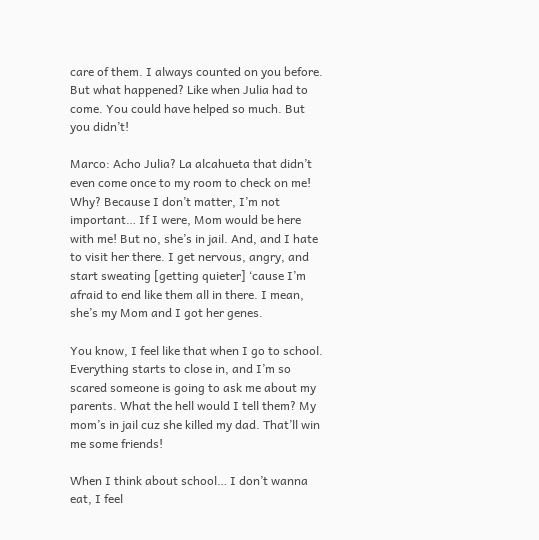care of them. I always counted on you before. But what happened? Like when Julia had to come. You could have helped so much. But you didn’t!

Marco: Acho Julia? La alcahueta that didn’t even come once to my room to check on me! Why? Because I don’t matter, I’m not important… If I were, Mom would be here with me! But no, she’s in jail. And, and I hate to visit her there. I get nervous, angry, and start sweating [getting quieter] ‘cause I’m afraid to end like them all in there. I mean, she’s my Mom and I got her genes.

You know, I feel like that when I go to school. Everything starts to close in, and I’m so scared someone is going to ask me about my parents. What the hell would I tell them? My mom’s in jail cuz she killed my dad. That’ll win me some friends!

When I think about school… I don’t wanna eat, I feel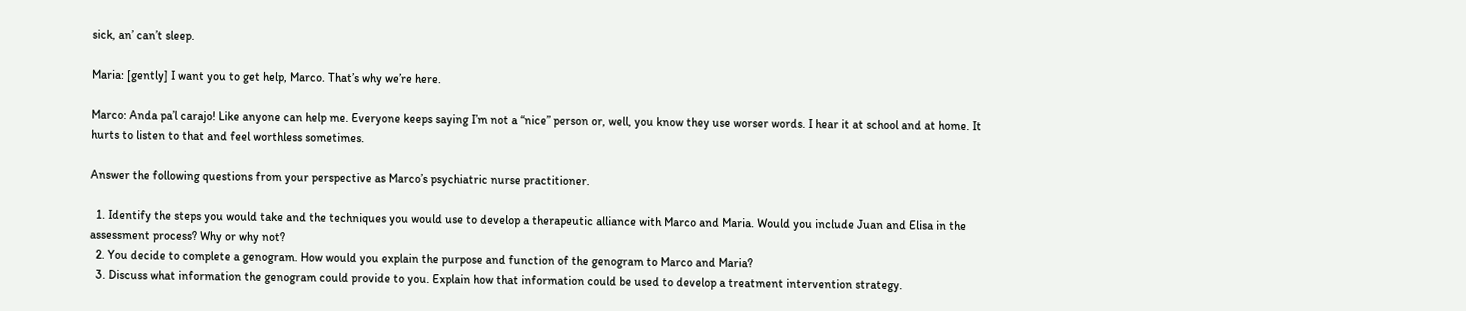sick, an’ can’t sleep.

Maria: [gently] I want you to get help, Marco. That’s why we’re here.

Marco: Anda pa’l carajo! Like anyone can help me. Everyone keeps saying I’m not a “nice” person or, well, you know they use worser words. I hear it at school and at home. It hurts to listen to that and feel worthless sometimes.

Answer the following questions from your perspective as Marco’s psychiatric nurse practitioner.

  1. Identify the steps you would take and the techniques you would use to develop a therapeutic alliance with Marco and Maria. Would you include Juan and Elisa in the assessment process? Why or why not?
  2. You decide to complete a genogram. How would you explain the purpose and function of the genogram to Marco and Maria?
  3. Discuss what information the genogram could provide to you. Explain how that information could be used to develop a treatment intervention strategy.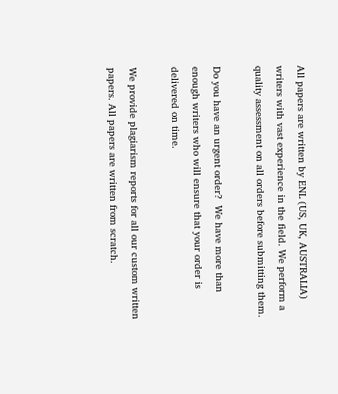All papers are written by ENL (US, UK, AUSTRALIA) writers with vast experience in the field. We perform a quality assessment on all orders before submitting them.

Do you have an urgent order?  We have more than enough writers who will ensure that your order is delivered on time.

We provide plagiarism reports for all our custom written papers. All papers are written from scratch.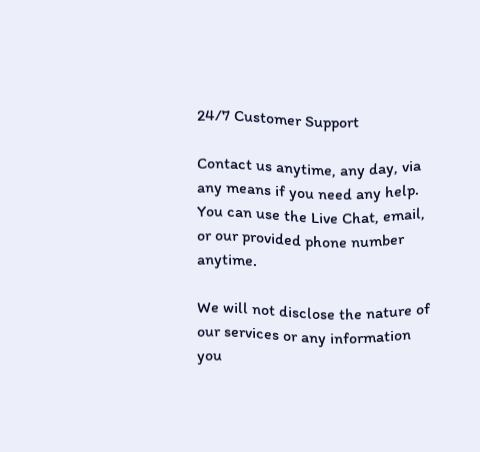24/7 Customer Support

Contact us anytime, any day, via any means if you need any help. You can use the Live Chat, email, or our provided phone number anytime.

We will not disclose the nature of our services or any information you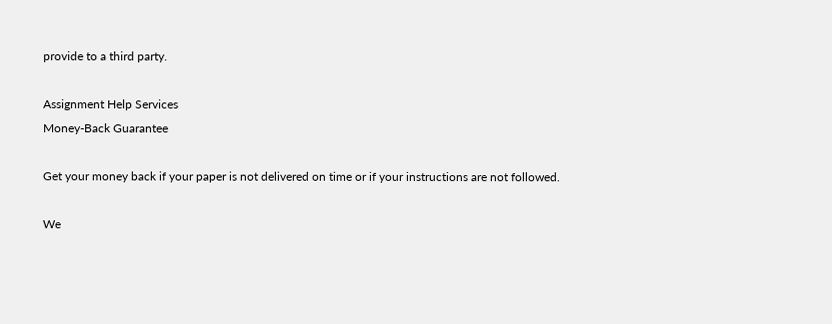provide to a third party.

Assignment Help Services
Money-Back Guarantee

Get your money back if your paper is not delivered on time or if your instructions are not followed.

We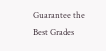Guarantee the Best Grades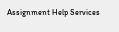Assignment Help Services